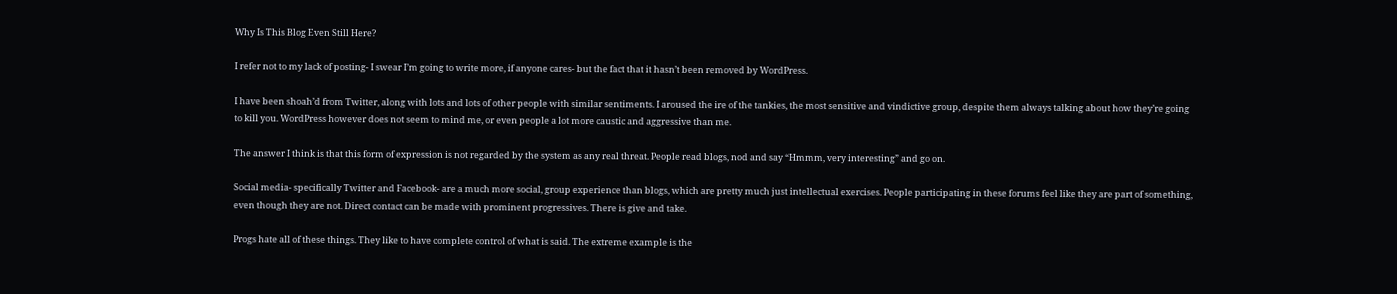Why Is This Blog Even Still Here?

I refer not to my lack of posting- I swear I’m going to write more, if anyone cares- but the fact that it hasn’t been removed by WordPress.

I have been shoah’d from Twitter, along with lots and lots of other people with similar sentiments. I aroused the ire of the tankies, the most sensitive and vindictive group, despite them always talking about how they’re going to kill you. WordPress however does not seem to mind me, or even people a lot more caustic and aggressive than me.

The answer I think is that this form of expression is not regarded by the system as any real threat. People read blogs, nod and say “Hmmm, very interesting” and go on.

Social media- specifically Twitter and Facebook- are a much more social, group experience than blogs, which are pretty much just intellectual exercises. People participating in these forums feel like they are part of something, even though they are not. Direct contact can be made with prominent progressives. There is give and take.

Progs hate all of these things. They like to have complete control of what is said. The extreme example is the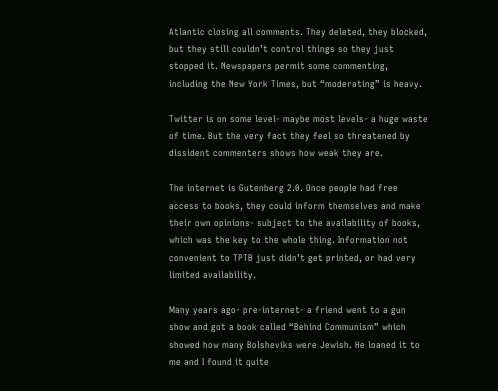Atlantic closing all comments. They deleted, they blocked, but they still couldn’t control things so they just stopped it. Newspapers permit some commenting, including the New York Times, but “moderating” is heavy.

Twitter is on some level- maybe most levels- a huge waste of time. But the very fact they feel so threatened by dissident commenters shows how weak they are.

The internet is Gutenberg 2.0. Once people had free access to books, they could inform themselves and make their own opinions- subject to the availability of books, which was the key to the whole thing. Information not convenient to TPTB just didn’t get printed, or had very limited availability.

Many years ago- pre-internet- a friend went to a gun show and got a book called “Behind Communism” which showed how many Bolsheviks were Jewish. He loaned it to me and I found it quite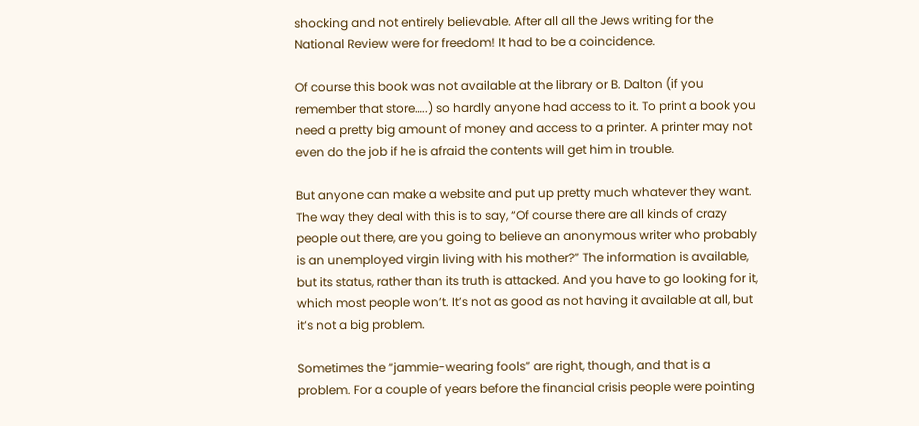shocking and not entirely believable. After all all the Jews writing for the National Review were for freedom! It had to be a coincidence.

Of course this book was not available at the library or B. Dalton (if you remember that store…..) so hardly anyone had access to it. To print a book you need a pretty big amount of money and access to a printer. A printer may not even do the job if he is afraid the contents will get him in trouble.

But anyone can make a website and put up pretty much whatever they want. The way they deal with this is to say, “Of course there are all kinds of crazy people out there, are you going to believe an anonymous writer who probably is an unemployed virgin living with his mother?” The information is available, but its status, rather than its truth is attacked. And you have to go looking for it, which most people won’t. It’s not as good as not having it available at all, but it’s not a big problem.

Sometimes the “jammie-wearing fools” are right, though, and that is a problem. For a couple of years before the financial crisis people were pointing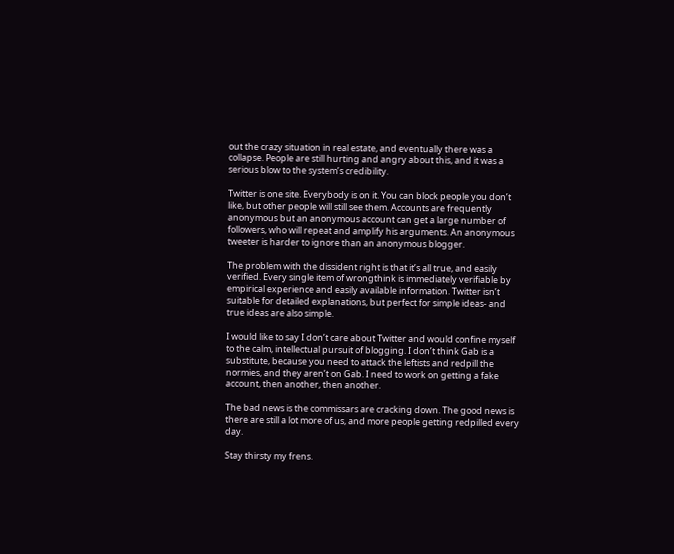out the crazy situation in real estate, and eventually there was a collapse. People are still hurting and angry about this, and it was a serious blow to the system’s credibility.

Twitter is one site. Everybody is on it. You can block people you don’t like, but other people will still see them. Accounts are frequently anonymous but an anonymous account can get a large number of followers, who will repeat and amplify his arguments. An anonymous tweeter is harder to ignore than an anonymous blogger.

The problem with the dissident right is that it’s all true, and easily verified. Every single item of wrongthink is immediately verifiable by empirical experience and easily available information. Twitter isn’t suitable for detailed explanations, but perfect for simple ideas- and true ideas are also simple.

I would like to say I don’t care about Twitter and would confine myself to the calm, intellectual pursuit of blogging. I don’t think Gab is a substitute, because you need to attack the leftists and redpill the normies, and they aren’t on Gab. I need to work on getting a fake account, then another, then another.

The bad news is the commissars are cracking down. The good news is there are still a lot more of us, and more people getting redpilled every day.

Stay thirsty my frens.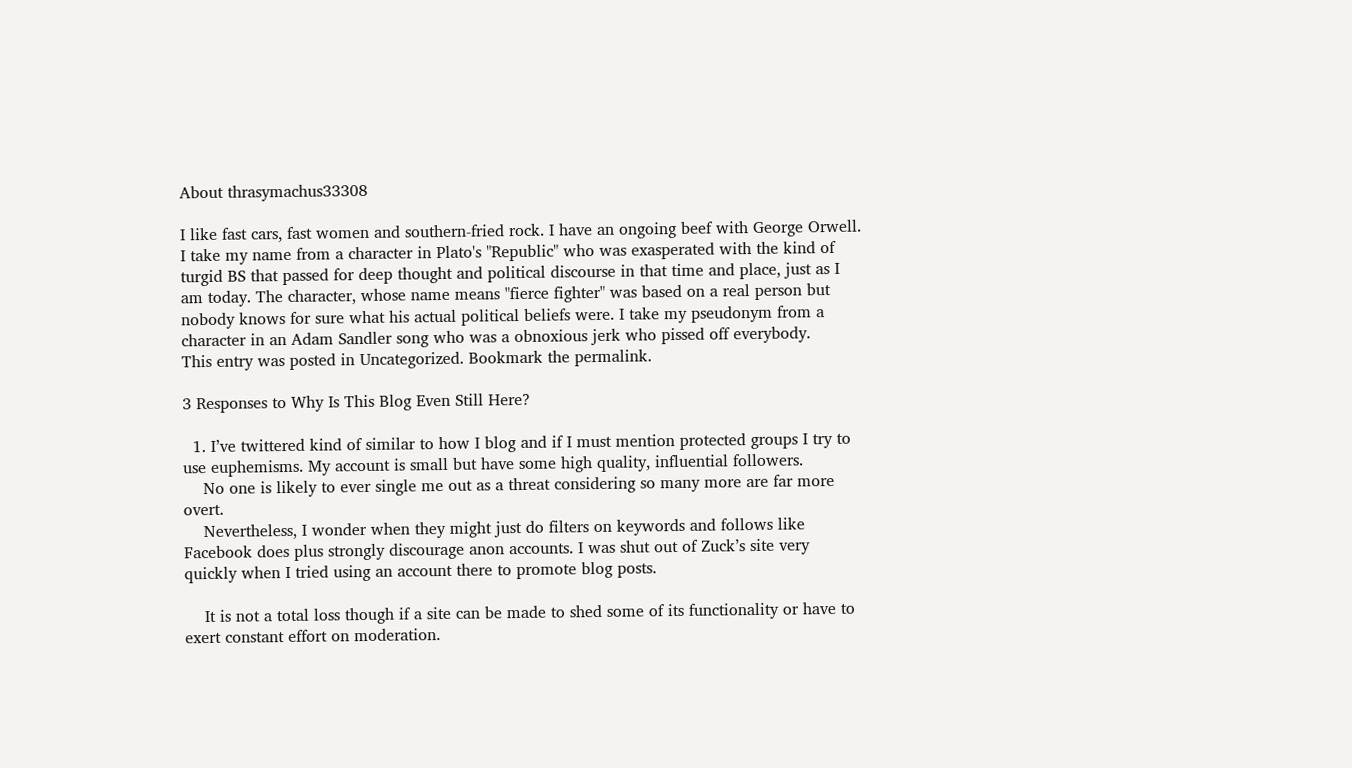About thrasymachus33308

I like fast cars, fast women and southern-fried rock. I have an ongoing beef with George Orwell. I take my name from a character in Plato's "Republic" who was exasperated with the kind of turgid BS that passed for deep thought and political discourse in that time and place, just as I am today. The character, whose name means "fierce fighter" was based on a real person but nobody knows for sure what his actual political beliefs were. I take my pseudonym from a character in an Adam Sandler song who was a obnoxious jerk who pissed off everybody.
This entry was posted in Uncategorized. Bookmark the permalink.

3 Responses to Why Is This Blog Even Still Here?

  1. I’ve twittered kind of similar to how I blog and if I must mention protected groups I try to use euphemisms. My account is small but have some high quality, influential followers.
    No one is likely to ever single me out as a threat considering so many more are far more overt.
    Nevertheless, I wonder when they might just do filters on keywords and follows like Facebook does plus strongly discourage anon accounts. I was shut out of Zuck’s site very quickly when I tried using an account there to promote blog posts.

    It is not a total loss though if a site can be made to shed some of its functionality or have to exert constant effort on moderation.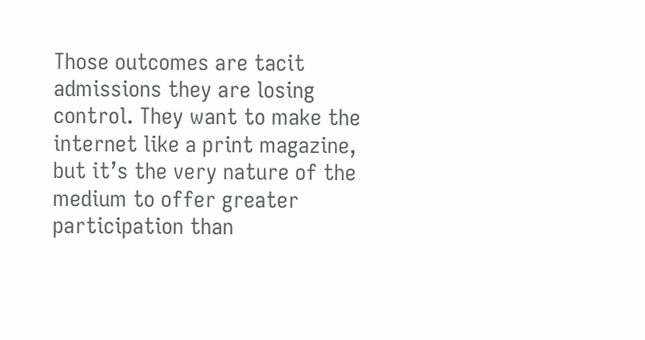Those outcomes are tacit admissions they are losing control. They want to make the internet like a print magazine, but it’s the very nature of the medium to offer greater participation than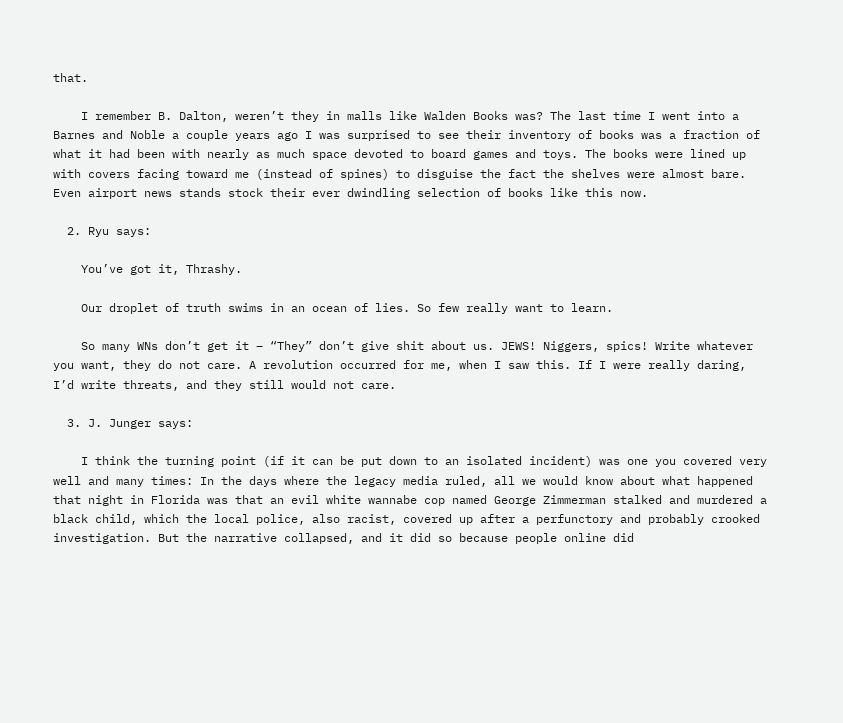that.

    I remember B. Dalton, weren’t they in malls like Walden Books was? The last time I went into a Barnes and Noble a couple years ago I was surprised to see their inventory of books was a fraction of what it had been with nearly as much space devoted to board games and toys. The books were lined up with covers facing toward me (instead of spines) to disguise the fact the shelves were almost bare. Even airport news stands stock their ever dwindling selection of books like this now.

  2. Ryu says:

    You’ve got it, Thrashy.

    Our droplet of truth swims in an ocean of lies. So few really want to learn.

    So many WNs don’t get it – “They” don’t give shit about us. JEWS! Niggers, spics! Write whatever you want, they do not care. A revolution occurred for me, when I saw this. If I were really daring, I’d write threats, and they still would not care.

  3. J. Junger says:

    I think the turning point (if it can be put down to an isolated incident) was one you covered very well and many times: In the days where the legacy media ruled, all we would know about what happened that night in Florida was that an evil white wannabe cop named George Zimmerman stalked and murdered a black child, which the local police, also racist, covered up after a perfunctory and probably crooked investigation. But the narrative collapsed, and it did so because people online did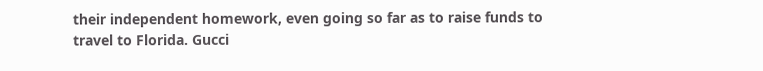their independent homework, even going so far as to raise funds to travel to Florida. Gucci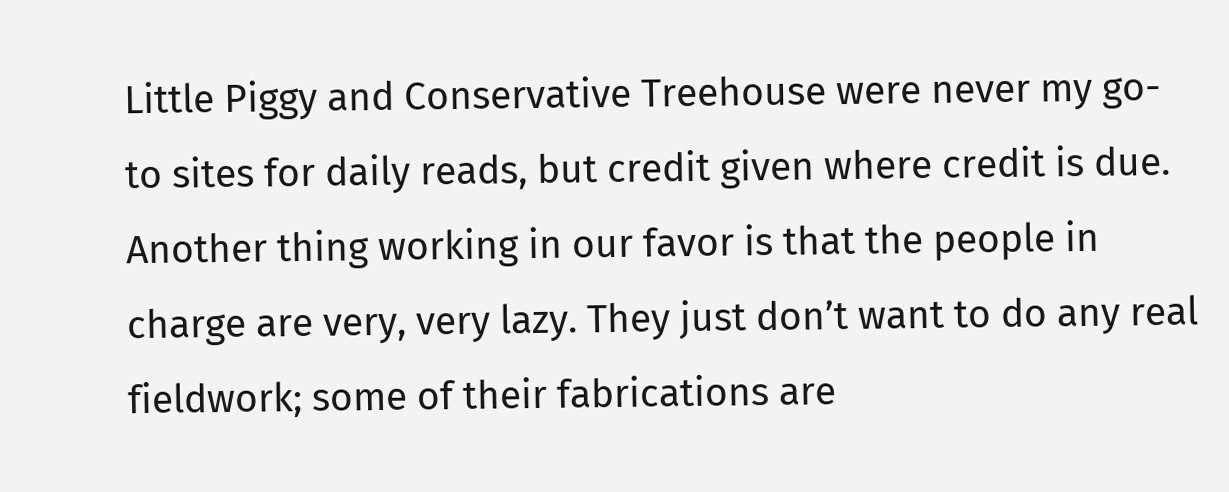Little Piggy and Conservative Treehouse were never my go-to sites for daily reads, but credit given where credit is due. Another thing working in our favor is that the people in charge are very, very lazy. They just don’t want to do any real fieldwork; some of their fabrications are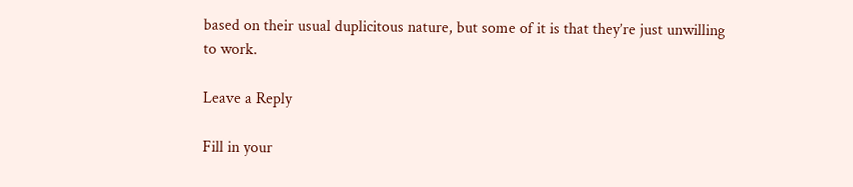based on their usual duplicitous nature, but some of it is that they’re just unwilling to work.

Leave a Reply

Fill in your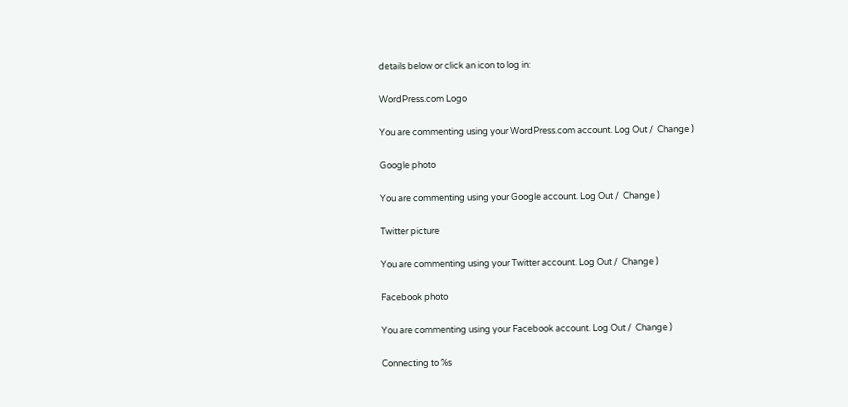details below or click an icon to log in:

WordPress.com Logo

You are commenting using your WordPress.com account. Log Out /  Change )

Google photo

You are commenting using your Google account. Log Out /  Change )

Twitter picture

You are commenting using your Twitter account. Log Out /  Change )

Facebook photo

You are commenting using your Facebook account. Log Out /  Change )

Connecting to %s